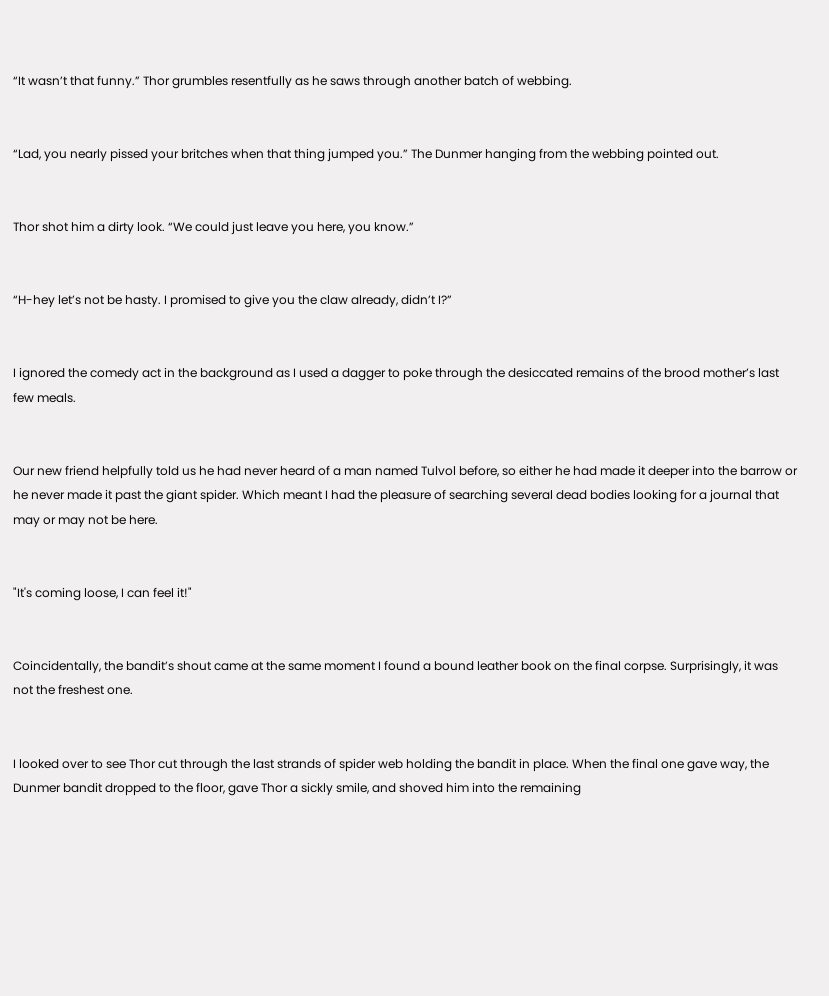“It wasn’t that funny.” Thor grumbles resentfully as he saws through another batch of webbing.


“Lad, you nearly pissed your britches when that thing jumped you.” The Dunmer hanging from the webbing pointed out.


Thor shot him a dirty look. “We could just leave you here, you know.”


“H-hey let’s not be hasty. I promised to give you the claw already, didn’t I?”


I ignored the comedy act in the background as I used a dagger to poke through the desiccated remains of the brood mother’s last few meals.


Our new friend helpfully told us he had never heard of a man named Tulvol before, so either he had made it deeper into the barrow or he never made it past the giant spider. Which meant I had the pleasure of searching several dead bodies looking for a journal that may or may not be here.


"It's coming loose, I can feel it!"


Coincidentally, the bandit’s shout came at the same moment I found a bound leather book on the final corpse. Surprisingly, it was not the freshest one.


I looked over to see Thor cut through the last strands of spider web holding the bandit in place. When the final one gave way, the Dunmer bandit dropped to the floor, gave Thor a sickly smile, and shoved him into the remaining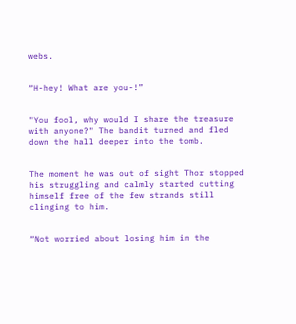webs.


“H-hey! What are you-!”


"You fool, why would I share the treasure with anyone?" The bandit turned and fled down the hall deeper into the tomb.


The moment he was out of sight Thor stopped his struggling and calmly started cutting himself free of the few strands still clinging to him.


“Not worried about losing him in the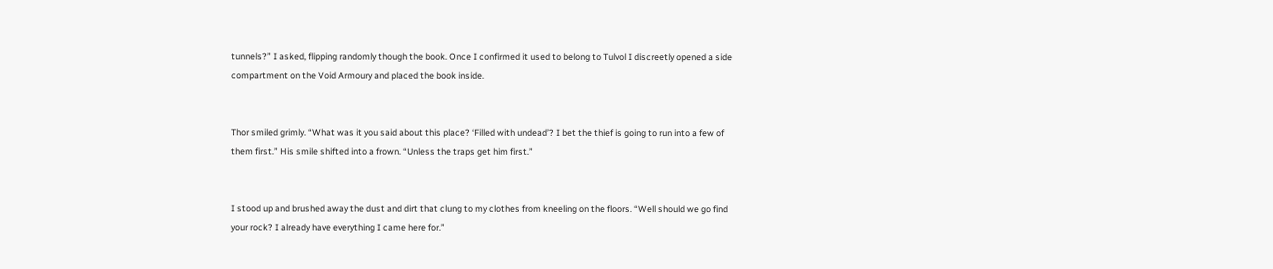tunnels?” I asked, flipping randomly though the book. Once I confirmed it used to belong to Tulvol I discreetly opened a side compartment on the Void Armoury and placed the book inside.


Thor smiled grimly. “What was it you said about this place? ‘Filled with undead’? I bet the thief is going to run into a few of them first.” His smile shifted into a frown. “Unless the traps get him first.”


I stood up and brushed away the dust and dirt that clung to my clothes from kneeling on the floors. “Well should we go find your rock? I already have everything I came here for.”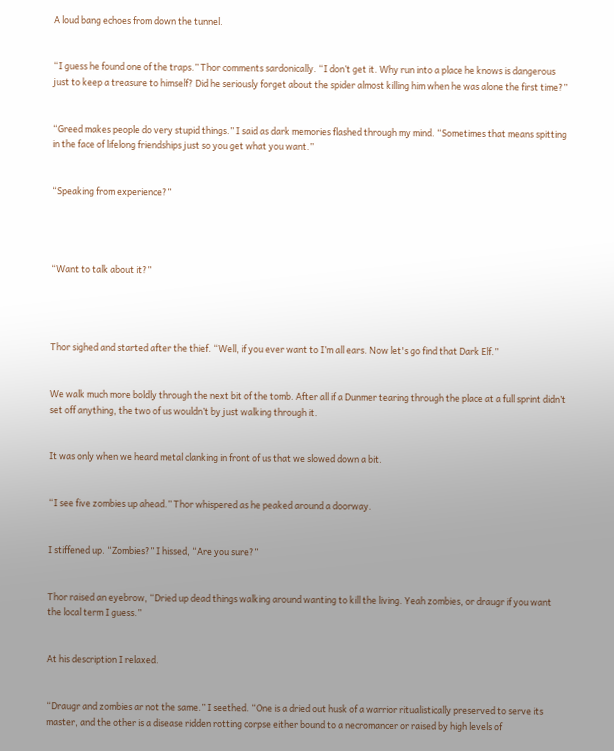A loud bang echoes from down the tunnel.


“I guess he found one of the traps.” Thor comments sardonically. “I don’t get it. Why run into a place he knows is dangerous just to keep a treasure to himself? Did he seriously forget about the spider almost killing him when he was alone the first time?”


“Greed makes people do very stupid things.” I said as dark memories flashed through my mind. “Sometimes that means spitting in the face of lifelong friendships just so you get what you want.”


“Speaking from experience?”




“Want to talk about it?”




Thor sighed and started after the thief. “Well, if you ever want to I’m all ears. Now let's go find that Dark Elf.”


We walk much more boldly through the next bit of the tomb. After all if a Dunmer tearing through the place at a full sprint didn’t set off anything, the two of us wouldn’t by just walking through it.


It was only when we heard metal clanking in front of us that we slowed down a bit.


“I see five zombies up ahead.” Thor whispered as he peaked around a doorway.


I stiffened up. “Zombies?” I hissed, “Are you sure?”


Thor raised an eyebrow, “Dried up dead things walking around wanting to kill the living. Yeah zombies, or draugr if you want the local term I guess.”


At his description I relaxed.


“Draugr and zombies ar not the same.” I seethed. “One is a dried out husk of a warrior ritualistically preserved to serve its master, and the other is a disease ridden rotting corpse either bound to a necromancer or raised by high levels of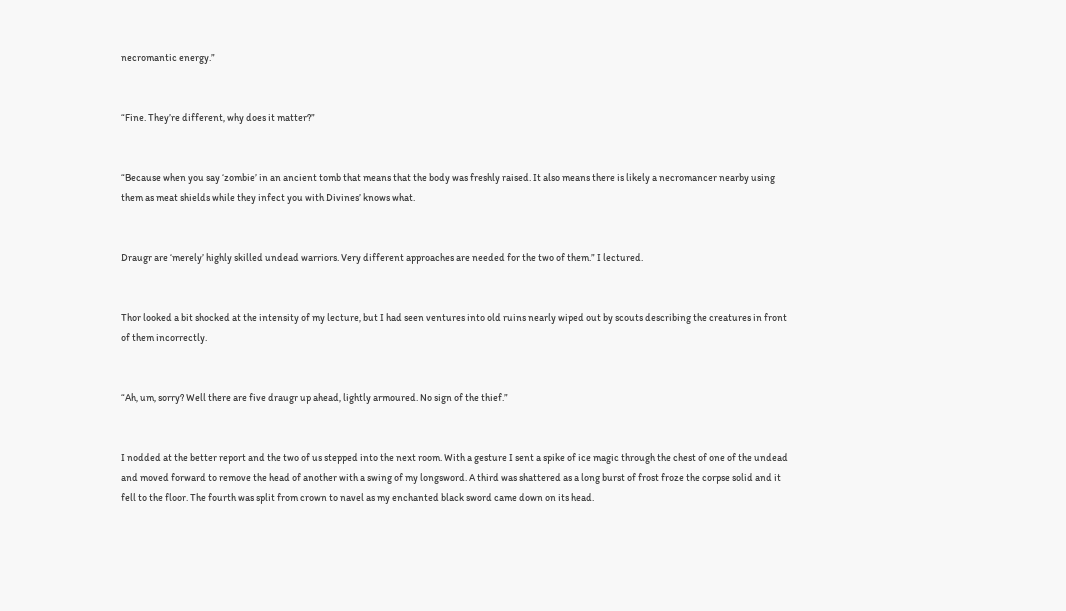necromantic energy.”


“Fine. They’re different, why does it matter?”


“Because when you say ‘zombie’ in an ancient tomb that means that the body was freshly raised. It also means there is likely a necromancer nearby using them as meat shields while they infect you with Divines’ knows what.


Draugr are ‘merely’ highly skilled undead warriors. Very different approaches are needed for the two of them.” I lectured.


Thor looked a bit shocked at the intensity of my lecture, but I had seen ventures into old ruins nearly wiped out by scouts describing the creatures in front of them incorrectly.


“Ah, um, sorry? Well there are five draugr up ahead, lightly armoured. No sign of the thief.”


I nodded at the better report and the two of us stepped into the next room. With a gesture I sent a spike of ice magic through the chest of one of the undead and moved forward to remove the head of another with a swing of my longsword. A third was shattered as a long burst of frost froze the corpse solid and it fell to the floor. The fourth was split from crown to navel as my enchanted black sword came down on its head.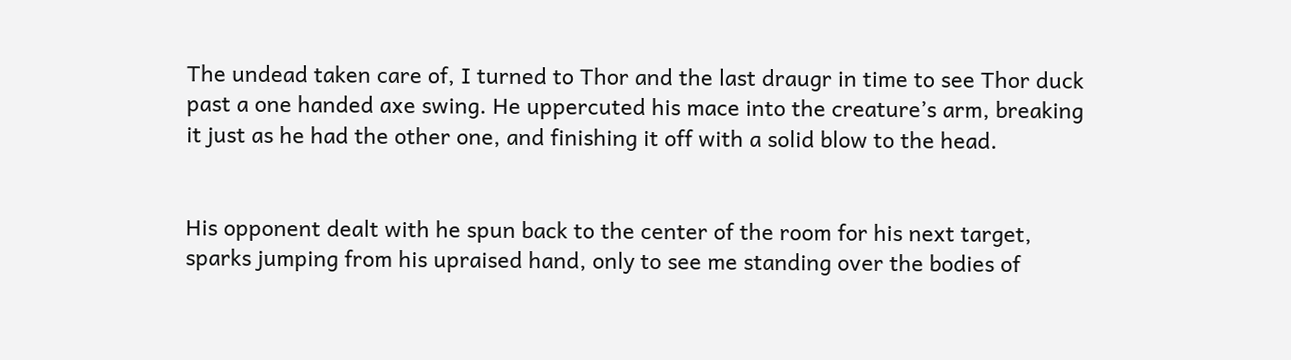The undead taken care of, I turned to Thor and the last draugr in time to see Thor duck past a one handed axe swing. He uppercuted his mace into the creature’s arm, breaking it just as he had the other one, and finishing it off with a solid blow to the head.


His opponent dealt with he spun back to the center of the room for his next target, sparks jumping from his upraised hand, only to see me standing over the bodies of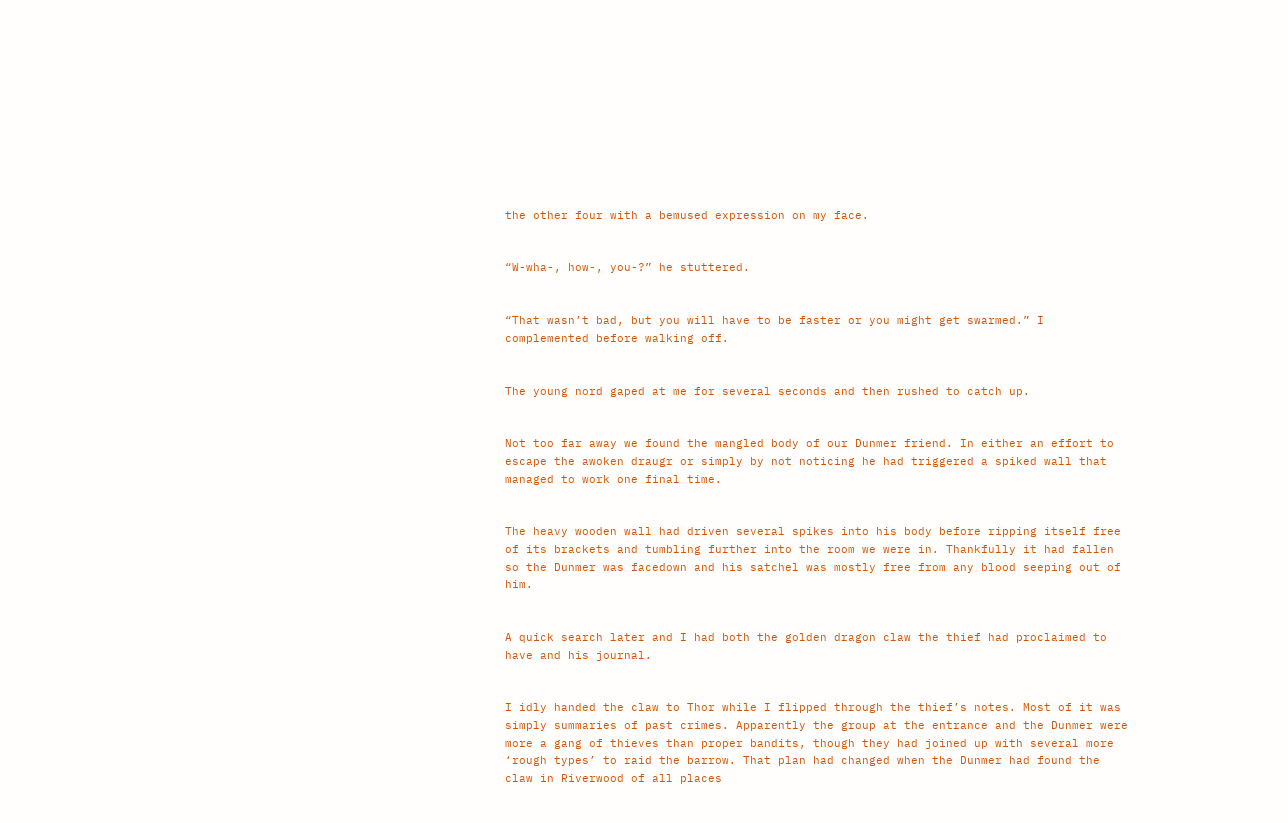the other four with a bemused expression on my face.


“W-wha-, how-, you-?” he stuttered.


“That wasn’t bad, but you will have to be faster or you might get swarmed.” I complemented before walking off.


The young nord gaped at me for several seconds and then rushed to catch up.


Not too far away we found the mangled body of our Dunmer friend. In either an effort to escape the awoken draugr or simply by not noticing he had triggered a spiked wall that managed to work one final time.


The heavy wooden wall had driven several spikes into his body before ripping itself free of its brackets and tumbling further into the room we were in. Thankfully it had fallen so the Dunmer was facedown and his satchel was mostly free from any blood seeping out of him.


A quick search later and I had both the golden dragon claw the thief had proclaimed to have and his journal.


I idly handed the claw to Thor while I flipped through the thief’s notes. Most of it was simply summaries of past crimes. Apparently the group at the entrance and the Dunmer were more a gang of thieves than proper bandits, though they had joined up with several more ‘rough types’ to raid the barrow. That plan had changed when the Dunmer had found the claw in Riverwood of all places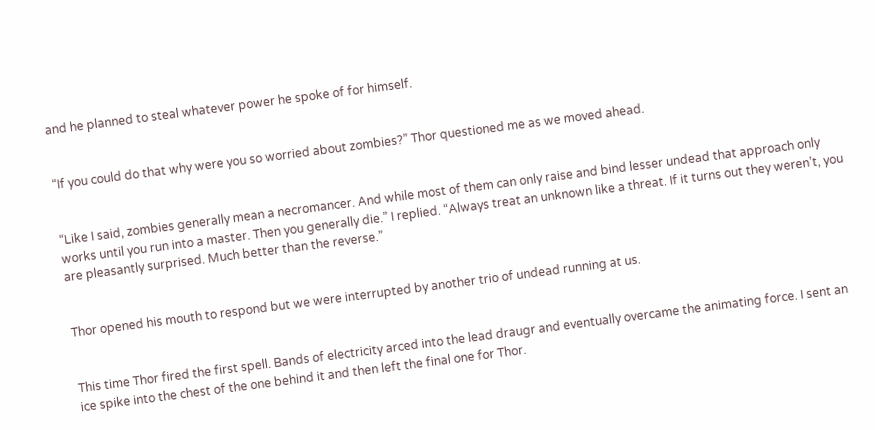and he planned to steal whatever power he spoke of for himself.


“If you could do that why were you so worried about zombies?” Thor questioned me as we moved ahead.


“Like I said, zombies generally mean a necromancer. And while most of them can only raise and bind lesser undead that approach only works until you run into a master. Then you generally die.” I replied. “Always treat an unknown like a threat. If it turns out they weren’t, you are pleasantly surprised. Much better than the reverse.”


Thor opened his mouth to respond but we were interrupted by another trio of undead running at us.


This time Thor fired the first spell. Bands of electricity arced into the lead draugr and eventually overcame the animating force. I sent an ice spike into the chest of the one behind it and then left the final one for Thor.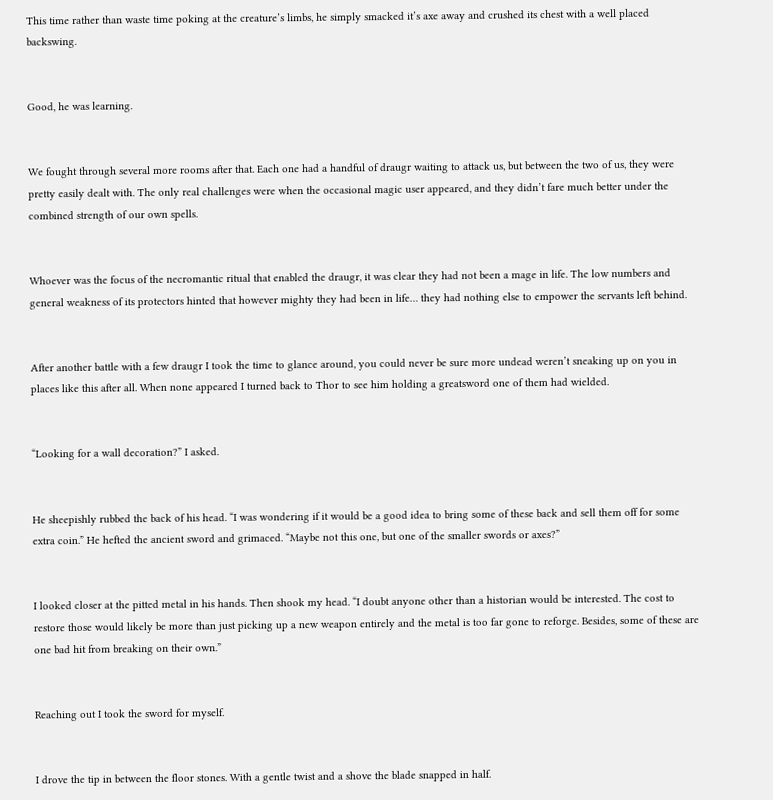This time rather than waste time poking at the creature’s limbs, he simply smacked it’s axe away and crushed its chest with a well placed backswing.


Good, he was learning.


We fought through several more rooms after that. Each one had a handful of draugr waiting to attack us, but between the two of us, they were pretty easily dealt with. The only real challenges were when the occasional magic user appeared, and they didn’t fare much better under the combined strength of our own spells.


Whoever was the focus of the necromantic ritual that enabled the draugr, it was clear they had not been a mage in life. The low numbers and general weakness of its protectors hinted that however mighty they had been in life… they had nothing else to empower the servants left behind.


After another battle with a few draugr I took the time to glance around, you could never be sure more undead weren’t sneaking up on you in places like this after all. When none appeared I turned back to Thor to see him holding a greatsword one of them had wielded.


“Looking for a wall decoration?” I asked.


He sheepishly rubbed the back of his head. “I was wondering if it would be a good idea to bring some of these back and sell them off for some extra coin.” He hefted the ancient sword and grimaced. “Maybe not this one, but one of the smaller swords or axes?”


I looked closer at the pitted metal in his hands. Then shook my head. “I doubt anyone other than a historian would be interested. The cost to restore those would likely be more than just picking up a new weapon entirely and the metal is too far gone to reforge. Besides, some of these are one bad hit from breaking on their own.”


Reaching out I took the sword for myself.


I drove the tip in between the floor stones. With a gentle twist and a shove the blade snapped in half.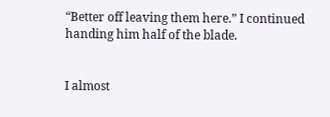“Better off leaving them here.” I continued handing him half of the blade.


I almost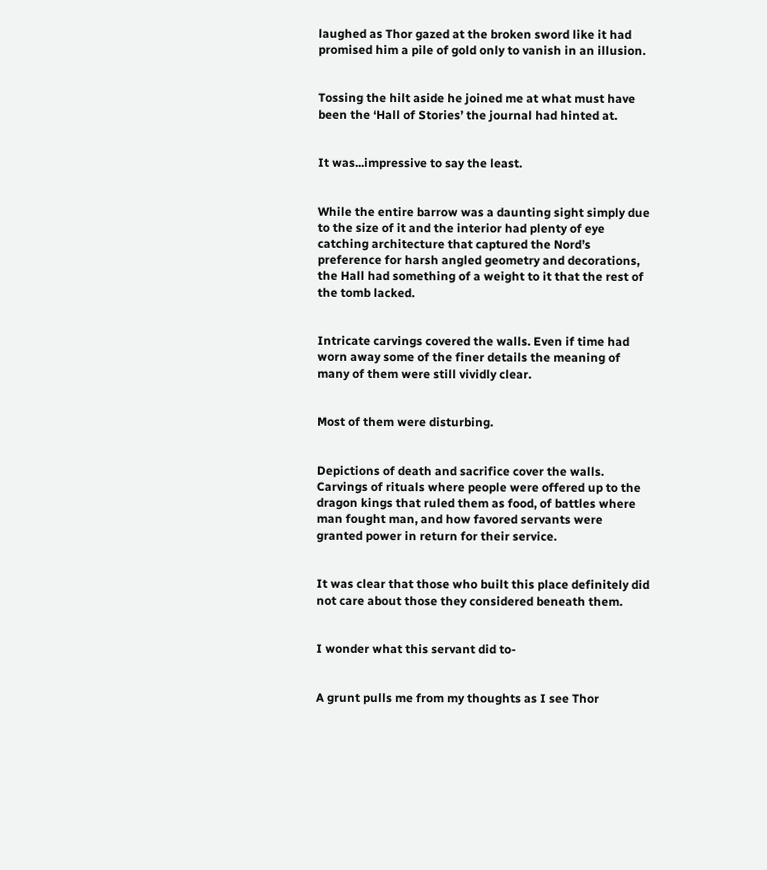laughed as Thor gazed at the broken sword like it had promised him a pile of gold only to vanish in an illusion.


Tossing the hilt aside he joined me at what must have been the ‘Hall of Stories’ the journal had hinted at.


It was...impressive to say the least.


While the entire barrow was a daunting sight simply due to the size of it and the interior had plenty of eye catching architecture that captured the Nord’s preference for harsh angled geometry and decorations, the Hall had something of a weight to it that the rest of the tomb lacked.


Intricate carvings covered the walls. Even if time had worn away some of the finer details the meaning of many of them were still vividly clear.


Most of them were disturbing.


Depictions of death and sacrifice cover the walls. Carvings of rituals where people were offered up to the dragon kings that ruled them as food, of battles where man fought man, and how favored servants were granted power in return for their service.


It was clear that those who built this place definitely did not care about those they considered beneath them.


I wonder what this servant did to-


A grunt pulls me from my thoughts as I see Thor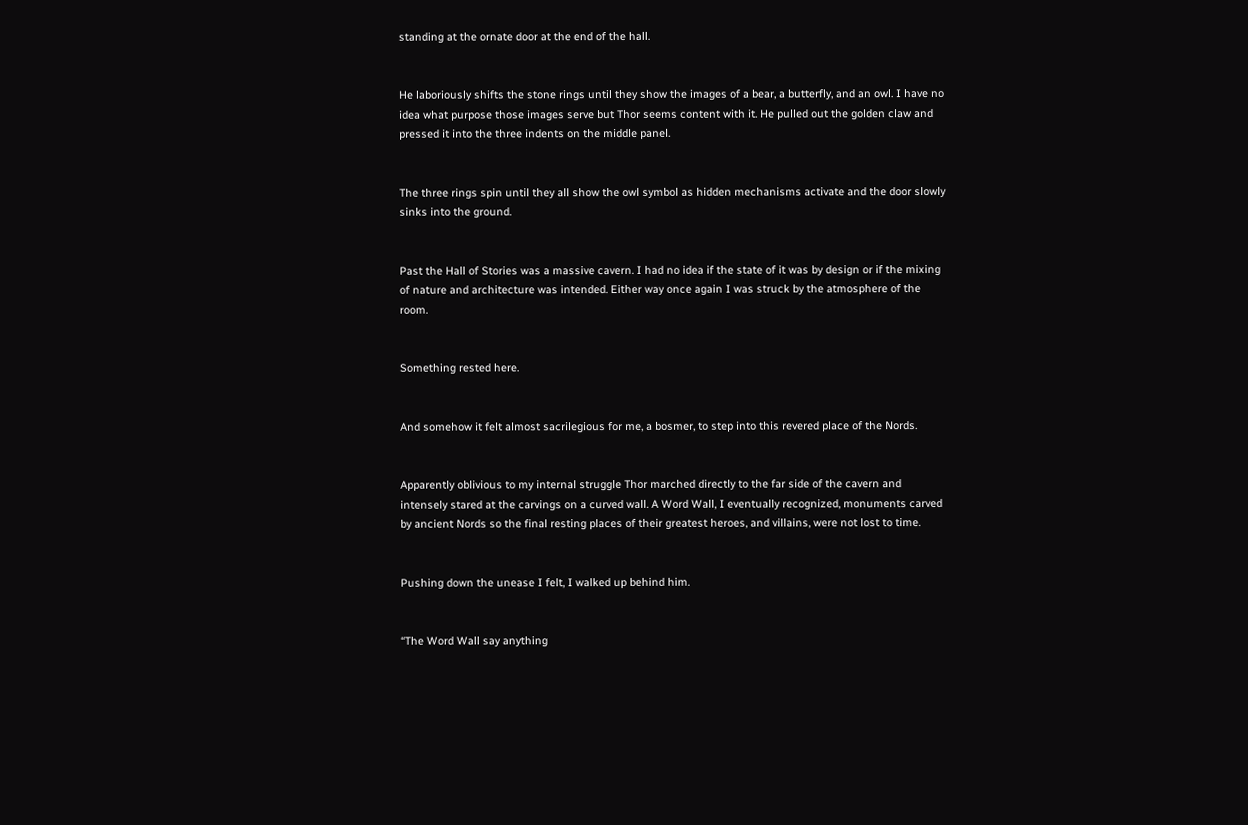standing at the ornate door at the end of the hall.


He laboriously shifts the stone rings until they show the images of a bear, a butterfly, and an owl. I have no idea what purpose those images serve but Thor seems content with it. He pulled out the golden claw and pressed it into the three indents on the middle panel.


The three rings spin until they all show the owl symbol as hidden mechanisms activate and the door slowly sinks into the ground.


Past the Hall of Stories was a massive cavern. I had no idea if the state of it was by design or if the mixing of nature and architecture was intended. Either way once again I was struck by the atmosphere of the room.


Something rested here.


And somehow it felt almost sacrilegious for me, a bosmer, to step into this revered place of the Nords.


Apparently oblivious to my internal struggle Thor marched directly to the far side of the cavern and intensely stared at the carvings on a curved wall. A Word Wall, I eventually recognized, monuments carved by ancient Nords so the final resting places of their greatest heroes, and villains, were not lost to time.


Pushing down the unease I felt, I walked up behind him.


“The Word Wall say anything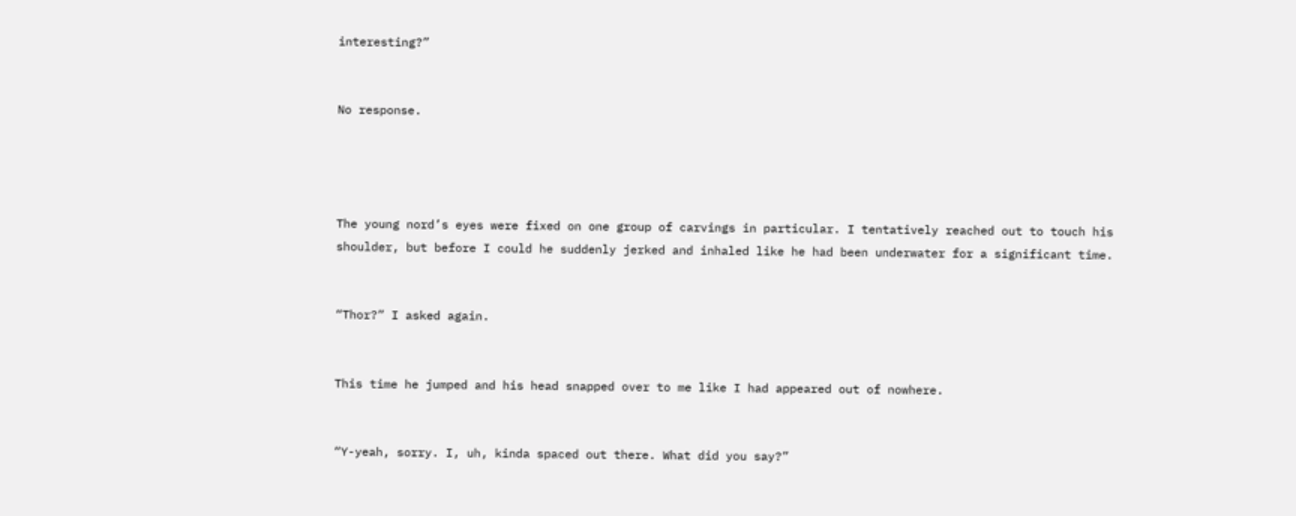interesting?”


No response.




The young nord’s eyes were fixed on one group of carvings in particular. I tentatively reached out to touch his shoulder, but before I could he suddenly jerked and inhaled like he had been underwater for a significant time.


“Thor?” I asked again.


This time he jumped and his head snapped over to me like I had appeared out of nowhere.


“Y-yeah, sorry. I, uh, kinda spaced out there. What did you say?”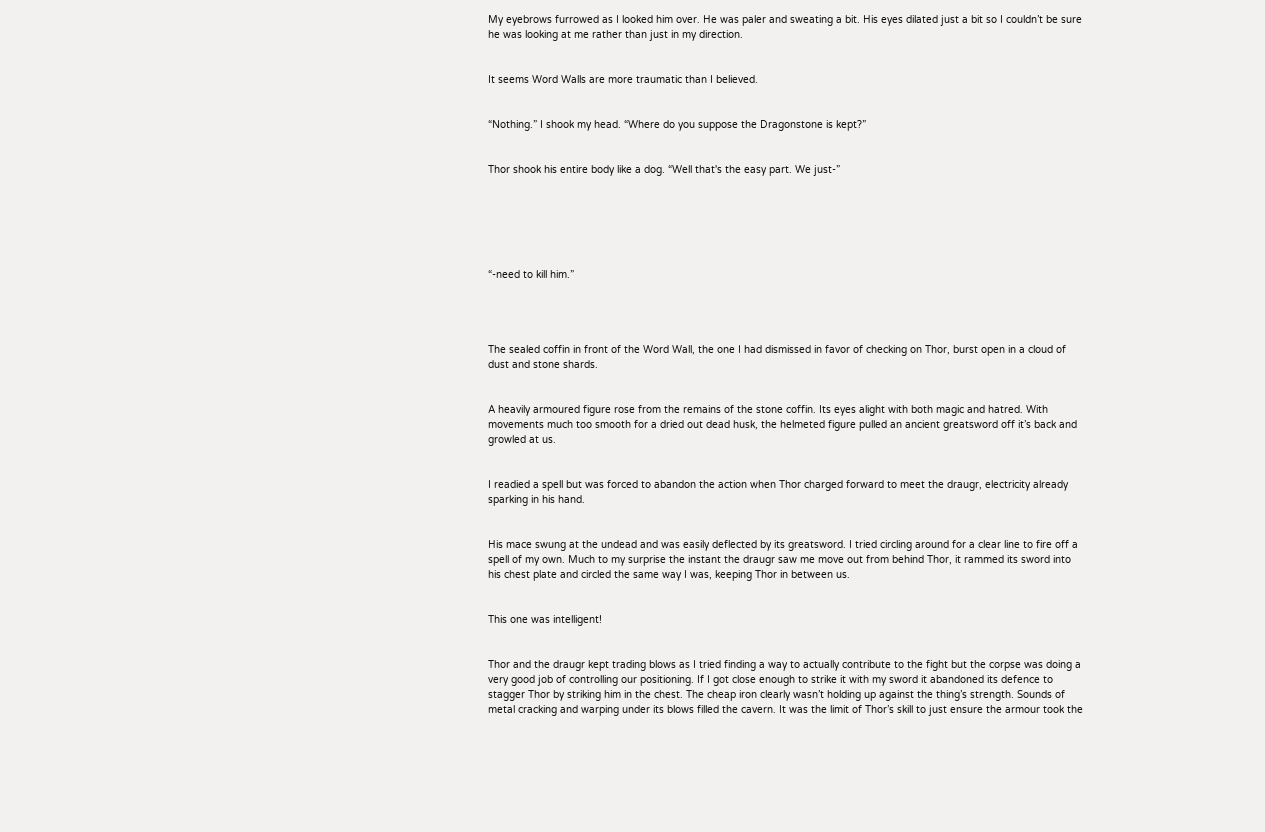My eyebrows furrowed as I looked him over. He was paler and sweating a bit. His eyes dilated just a bit so I couldn’t be sure he was looking at me rather than just in my direction.


It seems Word Walls are more traumatic than I believed.


“Nothing.” I shook my head. “Where do you suppose the Dragonstone is kept?”


Thor shook his entire body like a dog. “Well that's the easy part. We just-”






“-need to kill him.”




The sealed coffin in front of the Word Wall, the one I had dismissed in favor of checking on Thor, burst open in a cloud of dust and stone shards.


A heavily armoured figure rose from the remains of the stone coffin. Its eyes alight with both magic and hatred. With movements much too smooth for a dried out dead husk, the helmeted figure pulled an ancient greatsword off it’s back and growled at us.


I readied a spell but was forced to abandon the action when Thor charged forward to meet the draugr, electricity already sparking in his hand.


His mace swung at the undead and was easily deflected by its greatsword. I tried circling around for a clear line to fire off a spell of my own. Much to my surprise the instant the draugr saw me move out from behind Thor, it rammed its sword into his chest plate and circled the same way I was, keeping Thor in between us.


This one was intelligent!


Thor and the draugr kept trading blows as I tried finding a way to actually contribute to the fight but the corpse was doing a very good job of controlling our positioning. If I got close enough to strike it with my sword it abandoned its defence to stagger Thor by striking him in the chest. The cheap iron clearly wasn’t holding up against the thing’s strength. Sounds of metal cracking and warping under its blows filled the cavern. It was the limit of Thor’s skill to just ensure the armour took the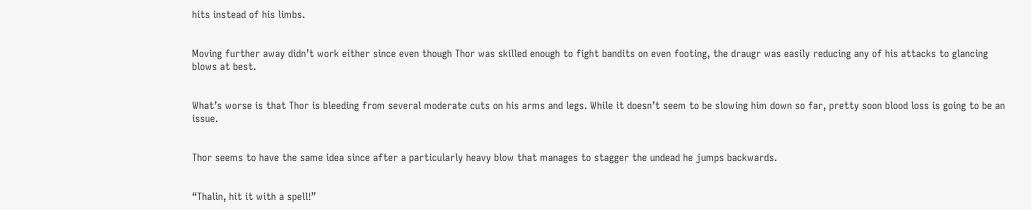hits instead of his limbs.


Moving further away didn’t work either since even though Thor was skilled enough to fight bandits on even footing, the draugr was easily reducing any of his attacks to glancing blows at best.


What’s worse is that Thor is bleeding from several moderate cuts on his arms and legs. While it doesn’t seem to be slowing him down so far, pretty soon blood loss is going to be an issue.


Thor seems to have the same idea since after a particularly heavy blow that manages to stagger the undead he jumps backwards.


“Thalin, hit it with a spell!”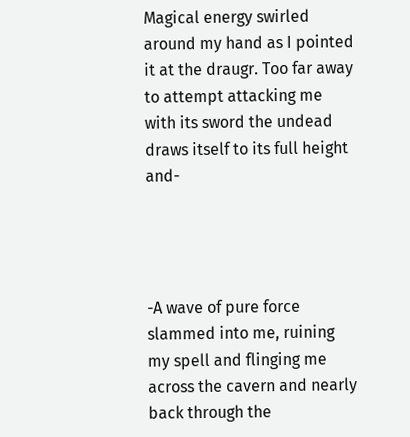Magical energy swirled around my hand as I pointed it at the draugr. Too far away to attempt attacking me with its sword the undead draws itself to its full height and-




-A wave of pure force slammed into me, ruining my spell and flinging me across the cavern and nearly back through the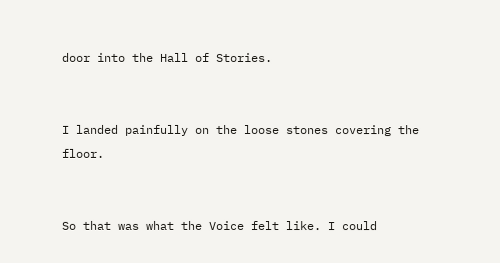door into the Hall of Stories.


I landed painfully on the loose stones covering the floor.


So that was what the Voice felt like. I could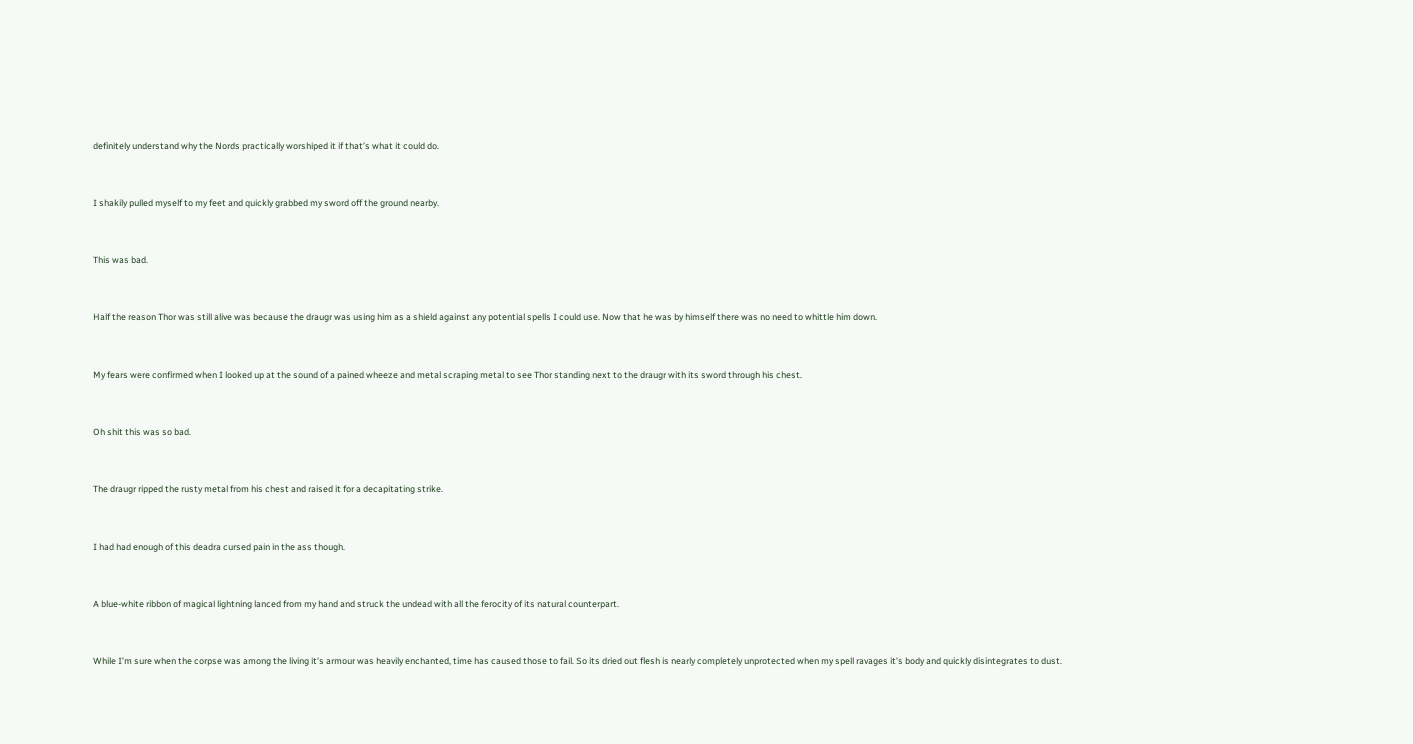definitely understand why the Nords practically worshiped it if that’s what it could do.


I shakily pulled myself to my feet and quickly grabbed my sword off the ground nearby.


This was bad.


Half the reason Thor was still alive was because the draugr was using him as a shield against any potential spells I could use. Now that he was by himself there was no need to whittle him down.


My fears were confirmed when I looked up at the sound of a pained wheeze and metal scraping metal to see Thor standing next to the draugr with its sword through his chest.


Oh shit this was so bad.


The draugr ripped the rusty metal from his chest and raised it for a decapitating strike.


I had had enough of this deadra cursed pain in the ass though.


A blue-white ribbon of magical lightning lanced from my hand and struck the undead with all the ferocity of its natural counterpart.


While I’m sure when the corpse was among the living it's armour was heavily enchanted, time has caused those to fail. So its dried out flesh is nearly completely unprotected when my spell ravages it’s body and quickly disintegrates to dust.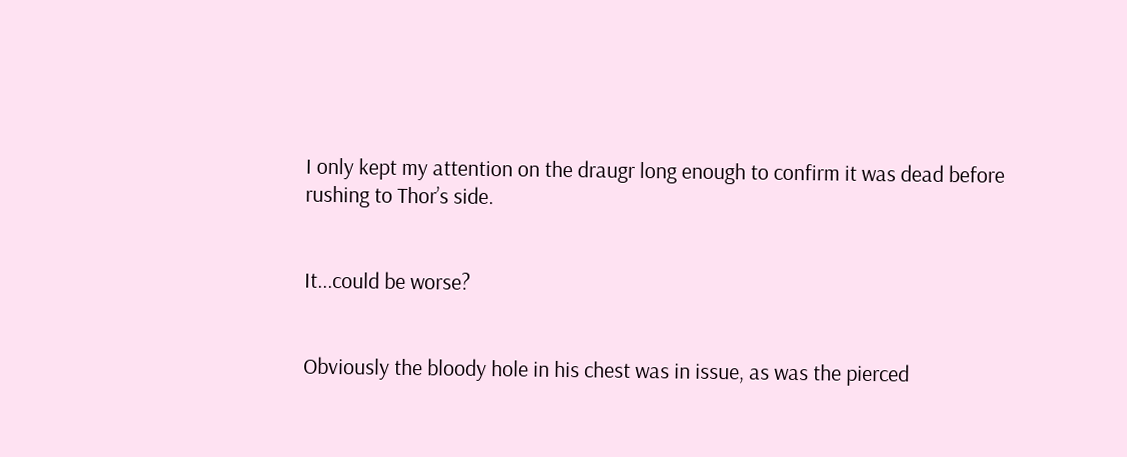I only kept my attention on the draugr long enough to confirm it was dead before rushing to Thor’s side.


It...could be worse?


Obviously the bloody hole in his chest was in issue, as was the pierced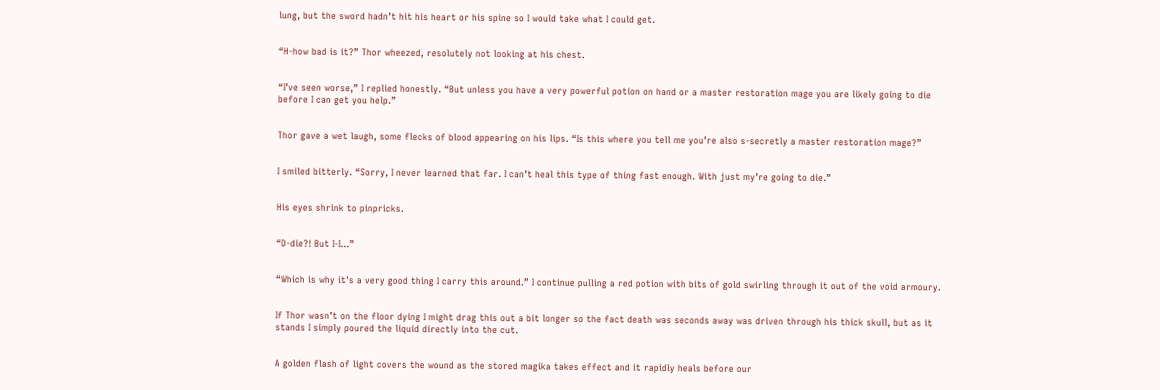lung, but the sword hadn’t hit his heart or his spine so I would take what I could get.


“H-how bad is it?” Thor wheezed, resolutely not looking at his chest.


“I’ve seen worse,” I replied honestly. “But unless you have a very powerful potion on hand or a master restoration mage you are likely going to die before I can get you help.”


Thor gave a wet laugh, some flecks of blood appearing on his lips. “Is this where you tell me you’re also s-secretly a master restoration mage?”


I smiled bitterly. “Sorry, I never learned that far. I can’t heal this type of thing fast enough. With just my’re going to die.”


His eyes shrink to pinpricks.


“D-die?! But I-I...”


“Which is why it's a very good thing I carry this around.” I continue pulling a red potion with bits of gold swirling through it out of the void armoury.


If Thor wasn’t on the floor dying I might drag this out a bit longer so the fact death was seconds away was driven through his thick skull, but as it stands I simply poured the liquid directly into the cut.


A golden flash of light covers the wound as the stored magika takes effect and it rapidly heals before our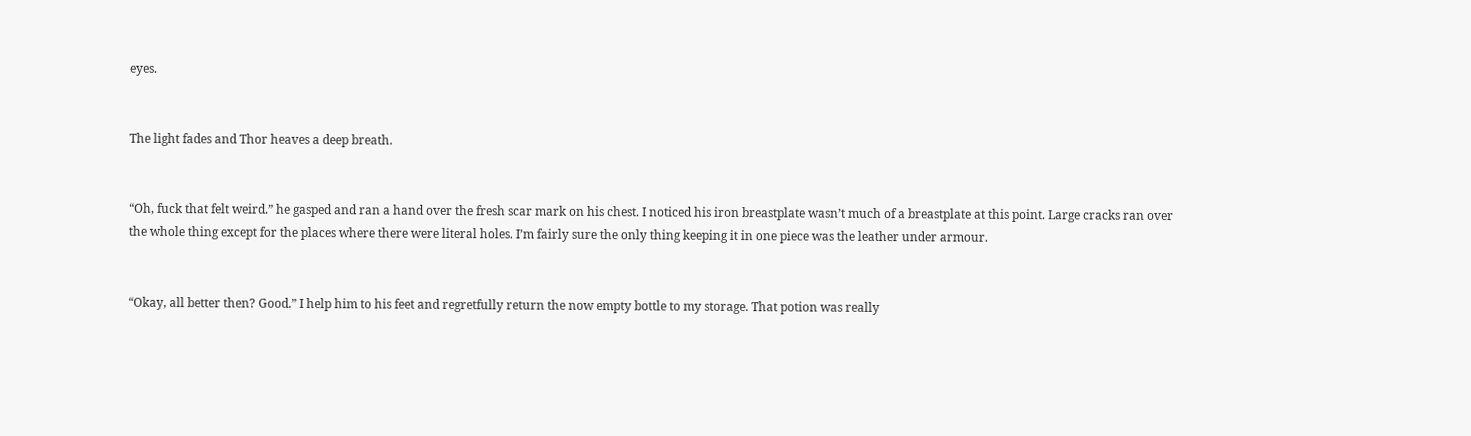eyes.


The light fades and Thor heaves a deep breath.


“Oh, fuck that felt weird.” he gasped and ran a hand over the fresh scar mark on his chest. I noticed his iron breastplate wasn’t much of a breastplate at this point. Large cracks ran over the whole thing except for the places where there were literal holes. I’m fairly sure the only thing keeping it in one piece was the leather under armour.


“Okay, all better then? Good.” I help him to his feet and regretfully return the now empty bottle to my storage. That potion was really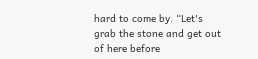hard to come by. “Let's grab the stone and get out of here before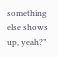something else shows up, yeah?”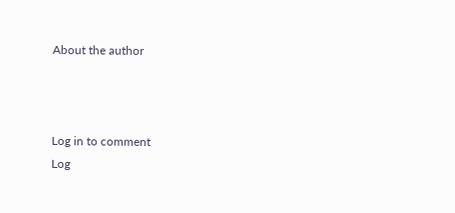About the author



Log in to comment
Log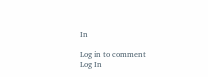In

Log in to comment
Log In